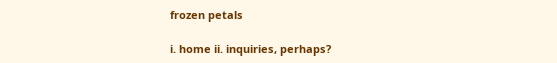frozen petals

i. home ii. inquiries, perhaps?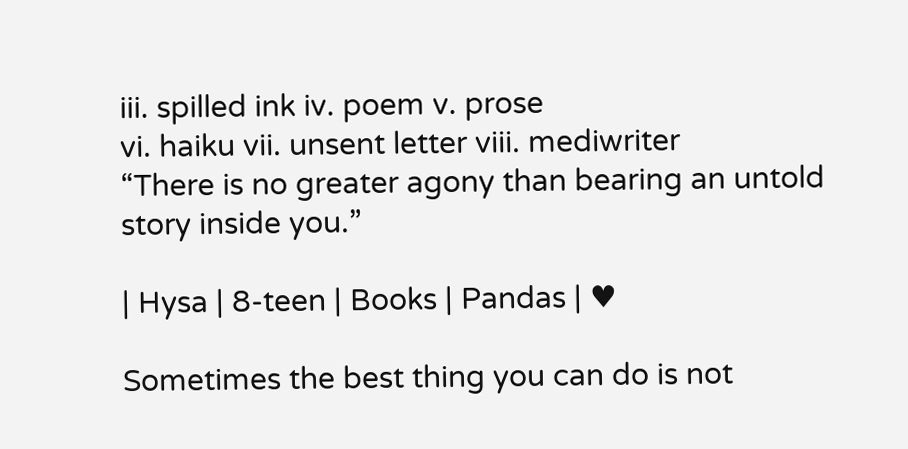iii. spilled ink iv. poem v. prose
vi. haiku vii. unsent letter viii. mediwriter
“There is no greater agony than bearing an untold story inside you.”

| Hysa | 8-teen | Books | Pandas | ♥

Sometimes the best thing you can do is not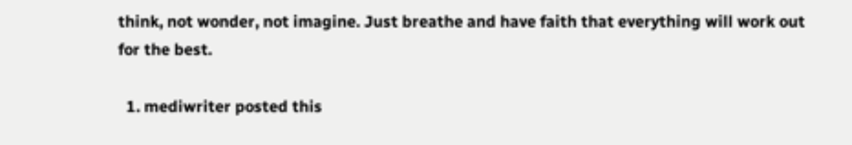think, not wonder, not imagine. Just breathe and have faith that everything will work out for the best.

  1. mediwriter posted this